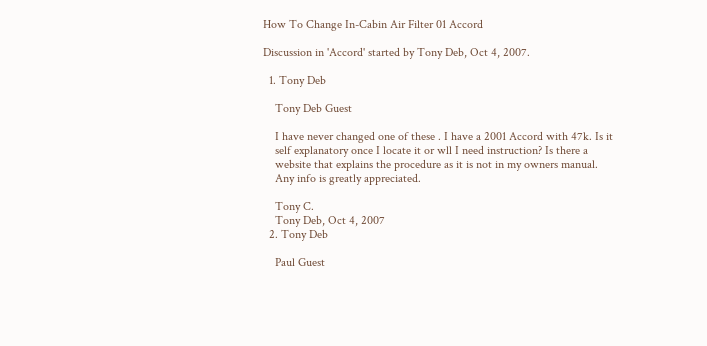How To Change In-Cabin Air Filter 01 Accord

Discussion in 'Accord' started by Tony Deb, Oct 4, 2007.

  1. Tony Deb

    Tony Deb Guest

    I have never changed one of these . I have a 2001 Accord with 47k. Is it
    self explanatory once I locate it or wll I need instruction? Is there a
    website that explains the procedure as it is not in my owners manual.
    Any info is greatly appreciated.

    Tony C.
    Tony Deb, Oct 4, 2007
  2. Tony Deb

    Paul Guest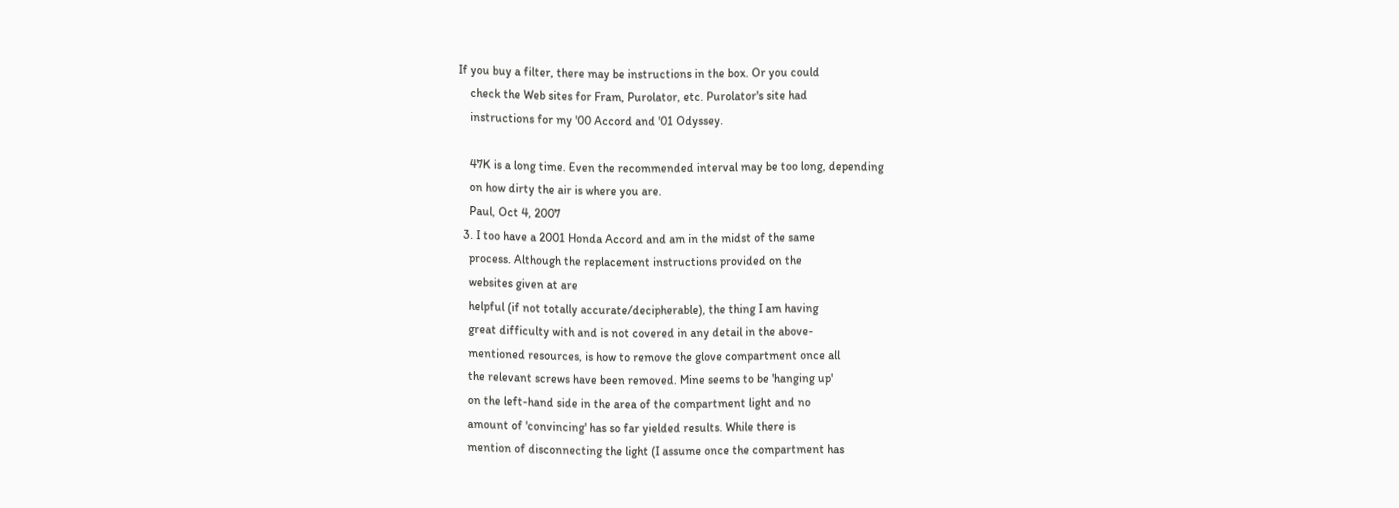If you buy a filter, there may be instructions in the box. Or you could
    check the Web sites for Fram, Purolator, etc. Purolator's site had
    instructions for my '00 Accord and '01 Odyssey.

    47K is a long time. Even the recommended interval may be too long, depending
    on how dirty the air is where you are.
    Paul, Oct 4, 2007
  3. I too have a 2001 Honda Accord and am in the midst of the same
    process. Although the replacement instructions provided on the
    websites given at are
    helpful (if not totally accurate/decipherable), the thing I am having
    great difficulty with and is not covered in any detail in the above-
    mentioned resources, is how to remove the glove compartment once all
    the relevant screws have been removed. Mine seems to be 'hanging up'
    on the left-hand side in the area of the compartment light and no
    amount of 'convincing' has so far yielded results. While there is
    mention of disconnecting the light (I assume once the compartment has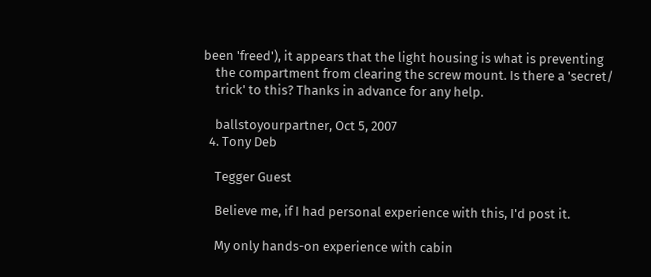been 'freed'), it appears that the light housing is what is preventing
    the compartment from clearing the screw mount. Is there a 'secret/
    trick' to this? Thanks in advance for any help.

    ballstoyourpartner, Oct 5, 2007
  4. Tony Deb

    Tegger Guest

    Believe me, if I had personal experience with this, I'd post it.

    My only hands-on experience with cabin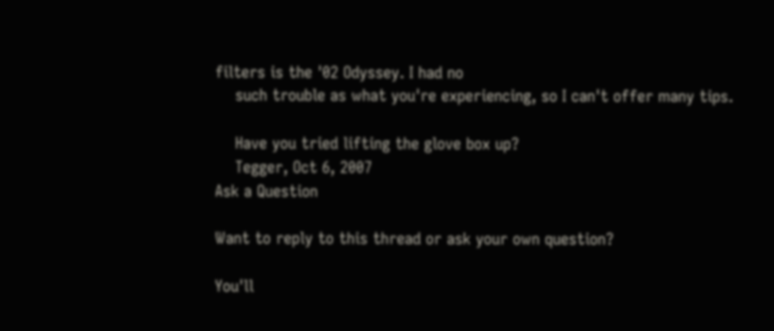filters is the '02 Odyssey. I had no
    such trouble as what you're experiencing, so I can't offer many tips.

    Have you tried lifting the glove box up?
    Tegger, Oct 6, 2007
Ask a Question

Want to reply to this thread or ask your own question?

You'll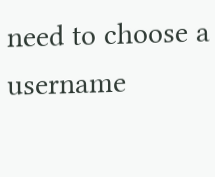need to choose a username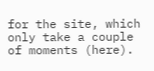for the site, which only take a couple of moments (here).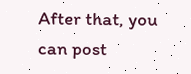After that, you can post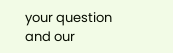your question and our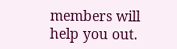members will help you out.